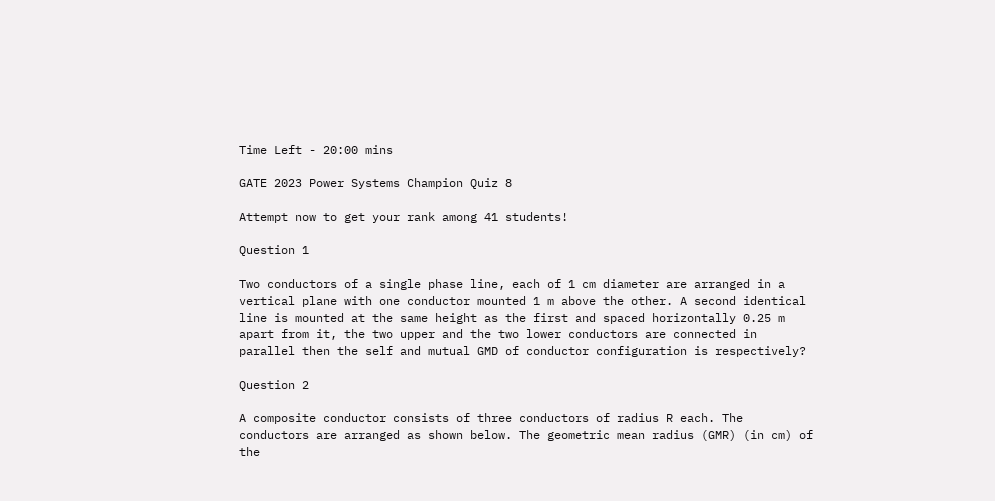Time Left - 20:00 mins

GATE 2023 Power Systems Champion Quiz 8

Attempt now to get your rank among 41 students!

Question 1

Two conductors of a single phase line, each of 1 cm diameter are arranged in a vertical plane with one conductor mounted 1 m above the other. A second identical line is mounted at the same height as the first and spaced horizontally 0.25 m apart from it, the two upper and the two lower conductors are connected in parallel then the self and mutual GMD of conductor configuration is respectively?

Question 2

A composite conductor consists of three conductors of radius R each. The conductors are arranged as shown below. The geometric mean radius (GMR) (in cm) of the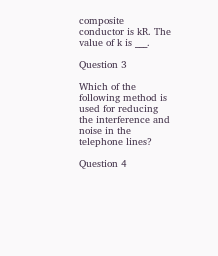composite conductor is kR. The value of k is ___.

Question 3

Which of the following method is used for reducing the interference and noise in the telephone lines?

Question 4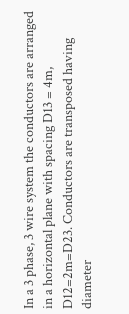In a 3 phase, 3 wire system the conductors are arranged in a horizontal plane with spacing D13 = 4m, D12=2m=D23. Conductors are transposed having diameter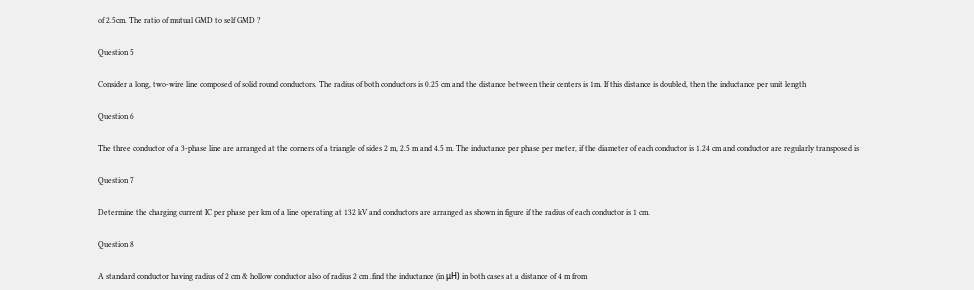of 2.5cm. The ratio of mutual GMD to self GMD ?

Question 5

Consider a long, two-wire line composed of solid round conductors. The radius of both conductors is 0.25 cm and the distance between their centers is 1m. If this distance is doubled, then the inductance per unit length

Question 6

The three conductor of a 3-phase line are arranged at the corners of a triangle of sides 2 m, 2.5 m and 4.5 m. The inductance per phase per meter, if the diameter of each conductor is 1.24 cm and conductor are regularly transposed is

Question 7

Determine the charging current IC per phase per km of a line operating at 132 kV and conductors are arranged as shown in figure if the radius of each conductor is 1 cm.

Question 8

A standard conductor having radius of 2 cm & hollow conductor also of radius 2 cm .find the inductance (in μH) in both cases at a distance of 4 m from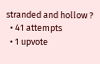stranded and hollow ?
  • 41 attempts
  • 1 upvote